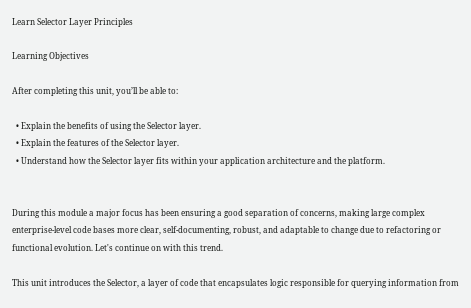Learn Selector Layer Principles

Learning Objectives

After completing this unit, you’ll be able to:

  • Explain the benefits of using the Selector layer.
  • Explain the features of the Selector layer.
  • Understand how the Selector layer fits within your application architecture and the platform.


During this module a major focus has been ensuring a good separation of concerns, making large complex enterprise-level code bases more clear, self-documenting, robust, and adaptable to change due to refactoring or functional evolution. Let's continue on with this trend.

This unit introduces the Selector, a layer of code that encapsulates logic responsible for querying information from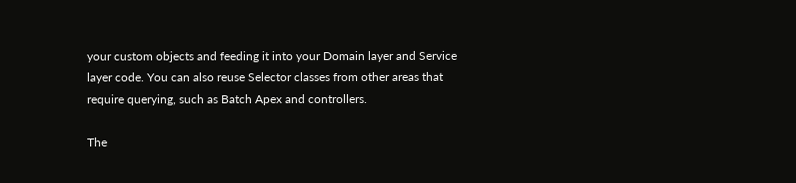your custom objects and feeding it into your Domain layer and Service layer code. You can also reuse Selector classes from other areas that require querying, such as Batch Apex and controllers.

The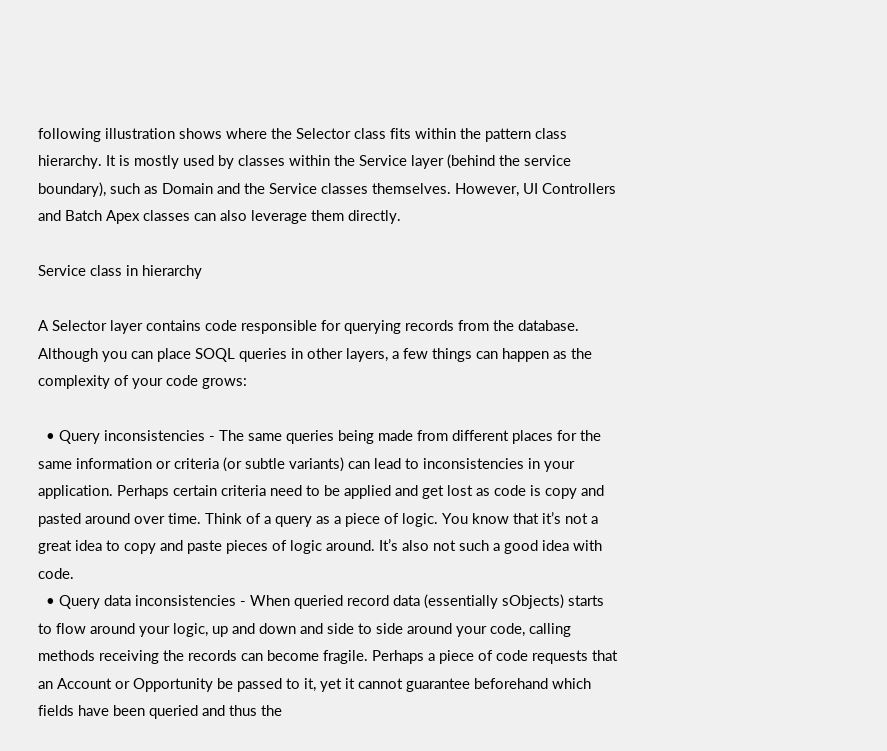following illustration shows where the Selector class fits within the pattern class hierarchy. It is mostly used by classes within the Service layer (behind the service boundary), such as Domain and the Service classes themselves. However, UI Controllers and Batch Apex classes can also leverage them directly.

Service class in hierarchy

A Selector layer contains code responsible for querying records from the database. Although you can place SOQL queries in other layers, a few things can happen as the complexity of your code grows:

  • Query inconsistencies - The same queries being made from different places for the same information or criteria (or subtle variants) can lead to inconsistencies in your application. Perhaps certain criteria need to be applied and get lost as code is copy and pasted around over time. Think of a query as a piece of logic. You know that it’s not a great idea to copy and paste pieces of logic around. It’s also not such a good idea with code.
  • Query data inconsistencies - When queried record data (essentially sObjects) starts to flow around your logic, up and down and side to side around your code, calling methods receiving the records can become fragile. Perhaps a piece of code requests that an Account or Opportunity be passed to it, yet it cannot guarantee beforehand which fields have been queried and thus the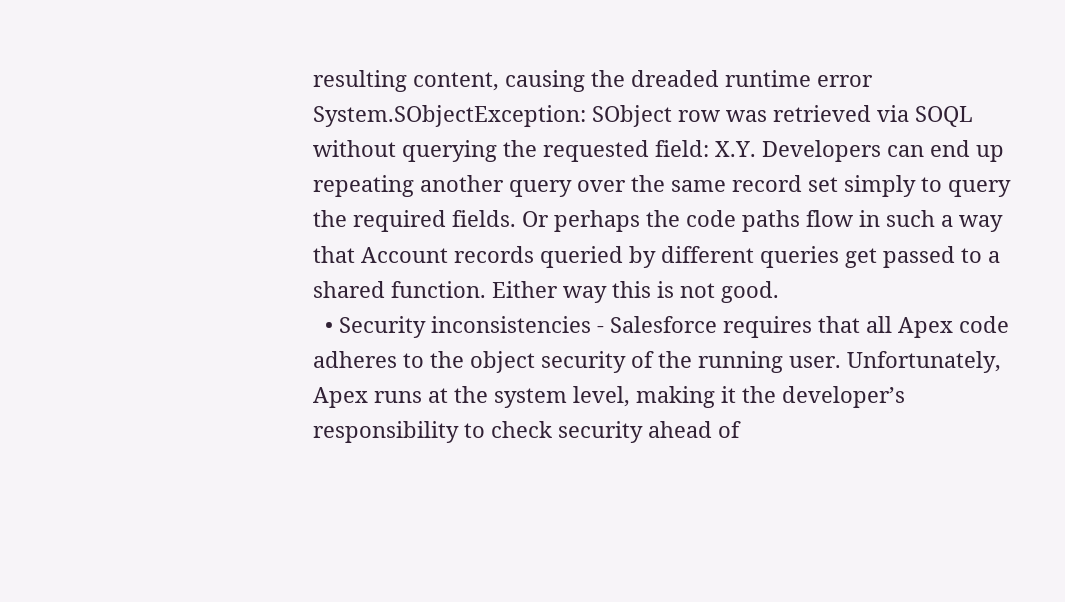resulting content, causing the dreaded runtime error System.SObjectException: SObject row was retrieved via SOQL without querying the requested field: X.Y. Developers can end up repeating another query over the same record set simply to query the required fields. Or perhaps the code paths flow in such a way that Account records queried by different queries get passed to a shared function. Either way this is not good.
  • Security inconsistencies - Salesforce requires that all Apex code adheres to the object security of the running user. Unfortunately, Apex runs at the system level, making it the developer’s responsibility to check security ahead of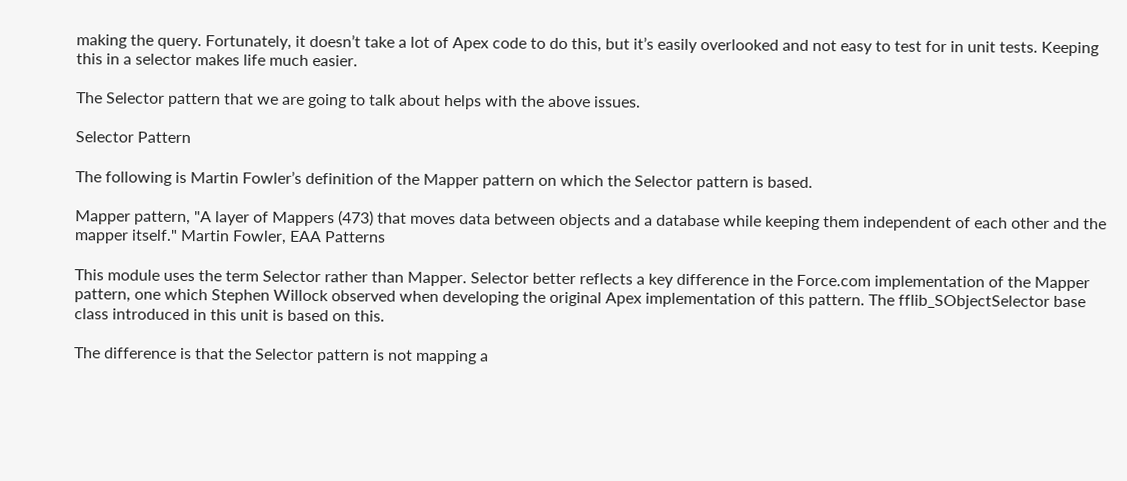making the query. Fortunately, it doesn’t take a lot of Apex code to do this, but it’s easily overlooked and not easy to test for in unit tests. Keeping this in a selector makes life much easier.

The Selector pattern that we are going to talk about helps with the above issues.

Selector Pattern

The following is Martin Fowler’s definition of the Mapper pattern on which the Selector pattern is based.

Mapper pattern, "A layer of Mappers (473) that moves data between objects and a database while keeping them independent of each other and the mapper itself." Martin Fowler, EAA Patterns

This module uses the term Selector rather than Mapper. Selector better reflects a key difference in the Force.com implementation of the Mapper pattern, one which Stephen Willock observed when developing the original Apex implementation of this pattern. The fflib_SObjectSelector base class introduced in this unit is based on this.

The difference is that the Selector pattern is not mapping a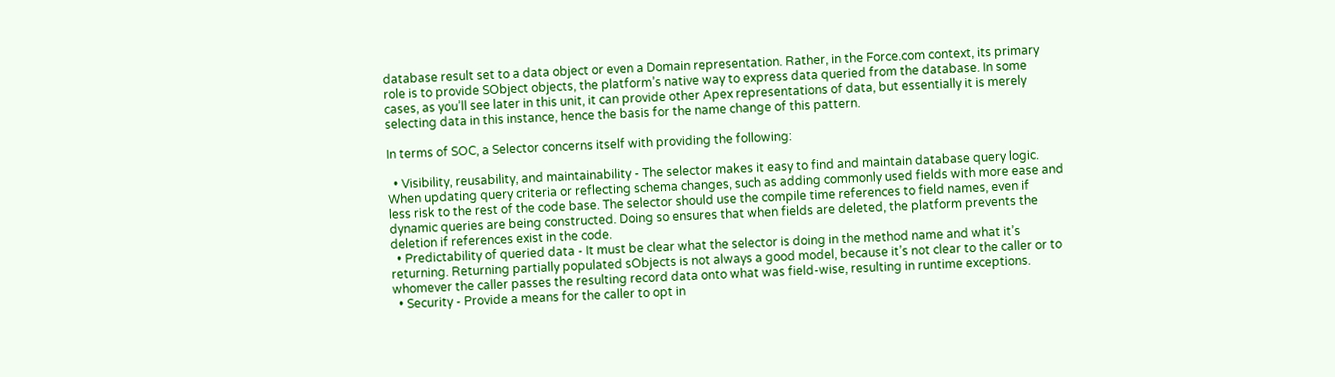database result set to a data object or even a Domain representation. Rather, in the Force.com context, its primary role is to provide SObject objects, the platform’s native way to express data queried from the database. In some cases, as you’ll see later in this unit, it can provide other Apex representations of data, but essentially it is merely selecting data in this instance, hence the basis for the name change of this pattern.

In terms of SOC, a Selector concerns itself with providing the following:

  • Visibility, reusability, and maintainability - The selector makes it easy to find and maintain database query logic. When updating query criteria or reflecting schema changes, such as adding commonly used fields with more ease and less risk to the rest of the code base. The selector should use the compile time references to field names, even if dynamic queries are being constructed. Doing so ensures that when fields are deleted, the platform prevents the deletion if references exist in the code.
  • Predictability of queried data - It must be clear what the selector is doing in the method name and what it’s returning. Returning partially populated sObjects is not always a good model, because it’s not clear to the caller or to whomever the caller passes the resulting record data onto what was field-wise, resulting in runtime exceptions.
  • Security - Provide a means for the caller to opt in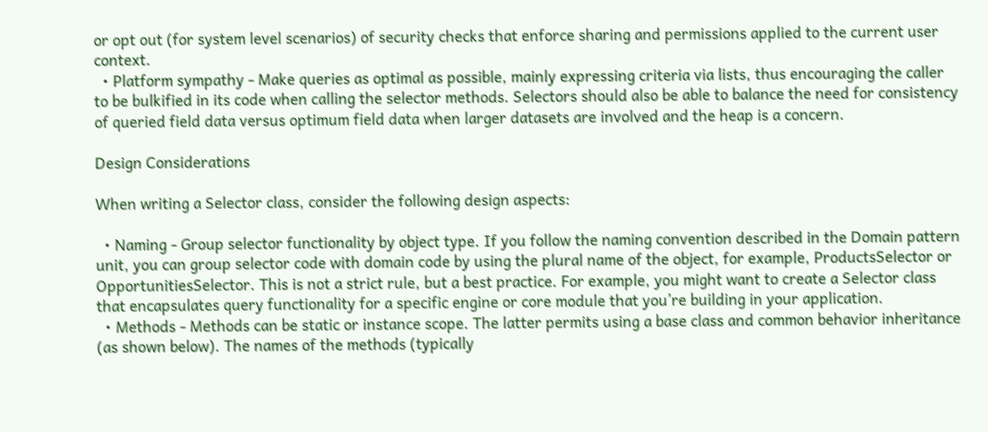or opt out (for system level scenarios) of security checks that enforce sharing and permissions applied to the current user context.
  • Platform sympathy - Make queries as optimal as possible, mainly expressing criteria via lists, thus encouraging the caller to be bulkified in its code when calling the selector methods. Selectors should also be able to balance the need for consistency of queried field data versus optimum field data when larger datasets are involved and the heap is a concern.

Design Considerations

When writing a Selector class, consider the following design aspects:

  • Naming - Group selector functionality by object type. If you follow the naming convention described in the Domain pattern unit, you can group selector code with domain code by using the plural name of the object, for example, ProductsSelector or OpportunitiesSelector. This is not a strict rule, but a best practice. For example, you might want to create a Selector class that encapsulates query functionality for a specific engine or core module that you’re building in your application.
  • Methods - Methods can be static or instance scope. The latter permits using a base class and common behavior inheritance (as shown below). The names of the methods (typically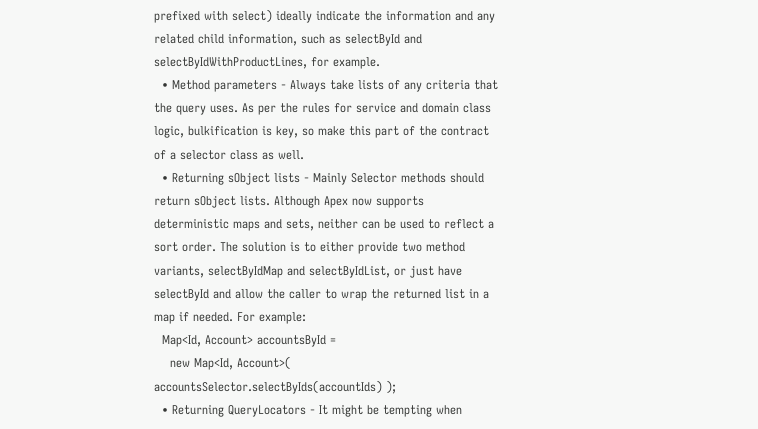prefixed with select) ideally indicate the information and any related child information, such as selectById and selectByIdWithProductLines, for example.
  • Method parameters - Always take lists of any criteria that the query uses. As per the rules for service and domain class logic, bulkification is key, so make this part of the contract of a selector class as well.
  • Returning sObject lists - Mainly Selector methods should return sObject lists. Although Apex now supports deterministic maps and sets, neither can be used to reflect a sort order. The solution is to either provide two method variants, selectByIdMap and selectByIdList, or just have selectById and allow the caller to wrap the returned list in a map if needed. For example:
  Map<Id, Account> accountsById =
    new Map<Id, Account>( accountsSelector.selectByIds(accountIds) );
  • Returning QueryLocators - It might be tempting when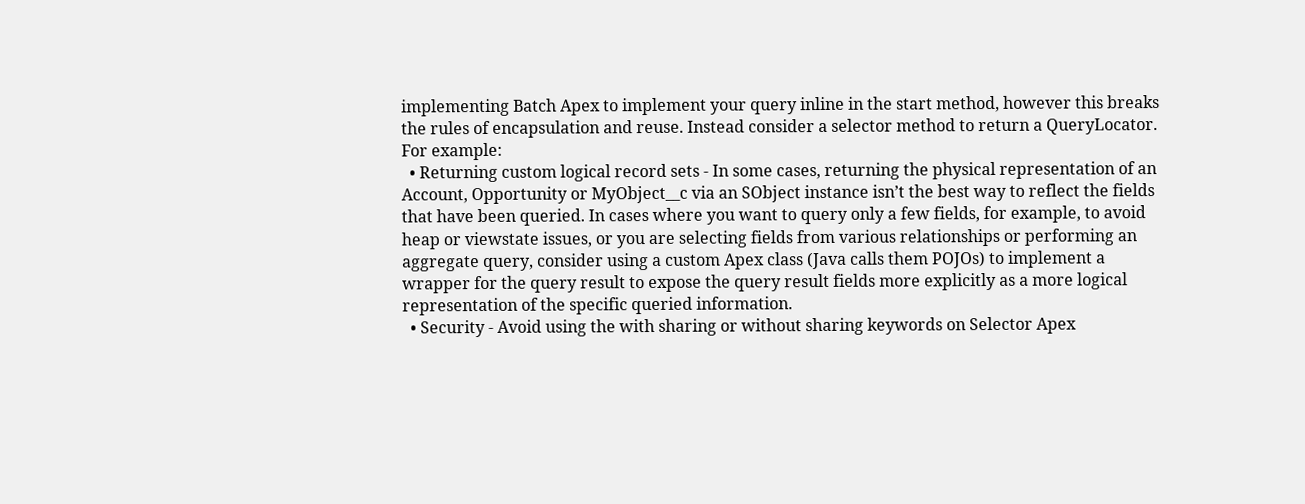implementing Batch Apex to implement your query inline in the start method, however this breaks the rules of encapsulation and reuse. Instead consider a selector method to return a QueryLocator. For example:
  • Returning custom logical record sets - In some cases, returning the physical representation of an Account, Opportunity or MyObject__c via an SObject instance isn’t the best way to reflect the fields that have been queried. In cases where you want to query only a few fields, for example, to avoid heap or viewstate issues, or you are selecting fields from various relationships or performing an aggregate query, consider using a custom Apex class (Java calls them POJOs) to implement a wrapper for the query result to expose the query result fields more explicitly as a more logical representation of the specific queried information.
  • Security - Avoid using the with sharing or without sharing keywords on Selector Apex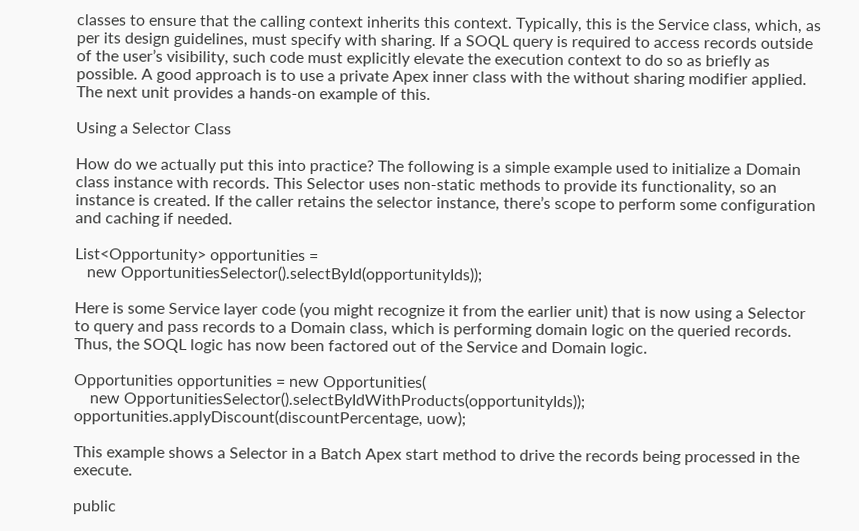classes to ensure that the calling context inherits this context. Typically, this is the Service class, which, as per its design guidelines, must specify with sharing. If a SOQL query is required to access records outside of the user’s visibility, such code must explicitly elevate the execution context to do so as briefly as possible. A good approach is to use a private Apex inner class with the without sharing modifier applied. The next unit provides a hands-on example of this.

Using a Selector Class

How do we actually put this into practice? The following is a simple example used to initialize a Domain class instance with records. This Selector uses non-static methods to provide its functionality, so an instance is created. If the caller retains the selector instance, there’s scope to perform some configuration and caching if needed.

List<Opportunity> opportunities =
   new OpportunitiesSelector().selectById(opportunityIds));

Here is some Service layer code (you might recognize it from the earlier unit) that is now using a Selector to query and pass records to a Domain class, which is performing domain logic on the queried records. Thus, the SOQL logic has now been factored out of the Service and Domain logic.

Opportunities opportunities = new Opportunities(
    new OpportunitiesSelector().selectByIdWithProducts(opportunityIds));
opportunities.applyDiscount(discountPercentage, uow);

This example shows a Selector in a Batch Apex start method to drive the records being processed in the execute.

public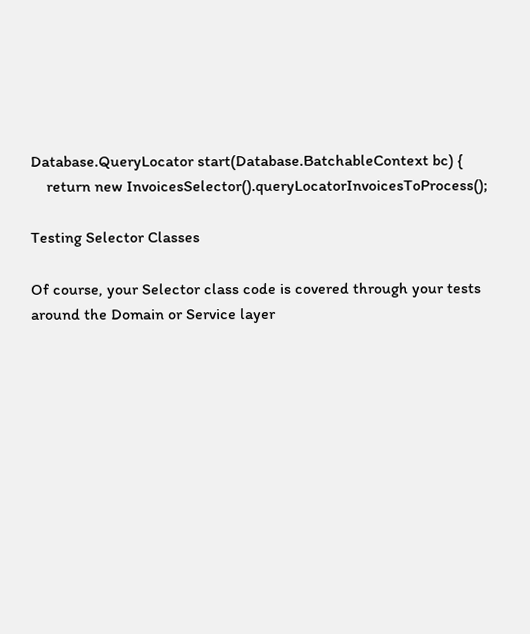Database.QueryLocator start(Database.BatchableContext bc) {
    return new InvoicesSelector().queryLocatorInvoicesToProcess();

Testing Selector Classes

Of course, your Selector class code is covered through your tests around the Domain or Service layer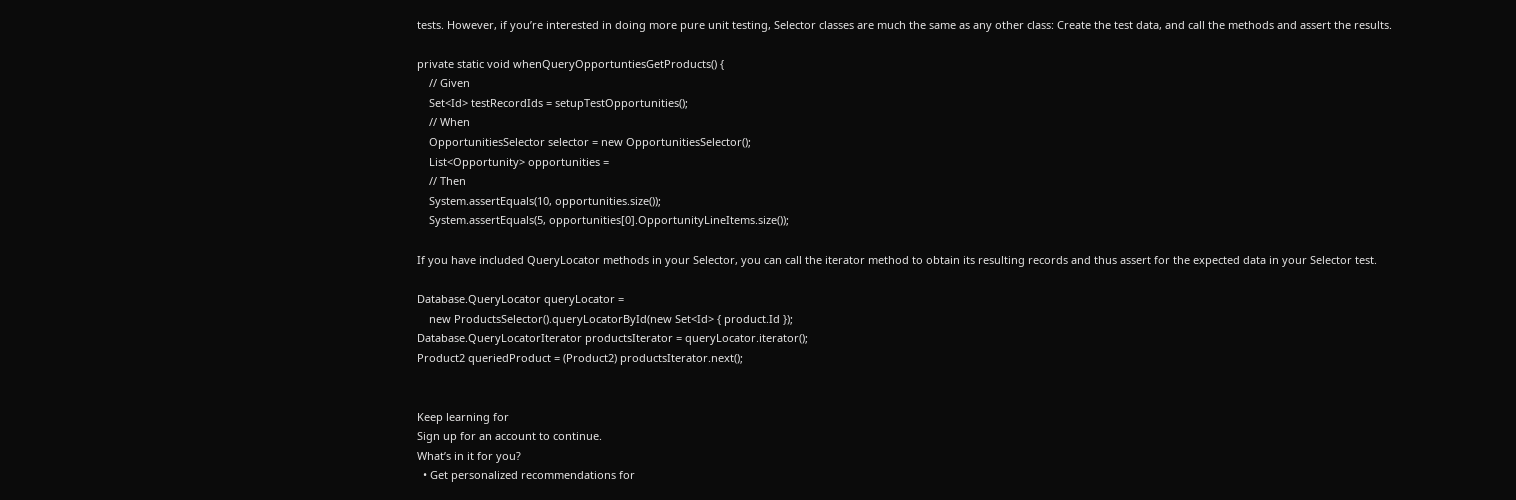tests. However, if you’re interested in doing more pure unit testing, Selector classes are much the same as any other class: Create the test data, and call the methods and assert the results.

private static void whenQueryOpportuntiesGetProducts() {
    // Given
    Set<Id> testRecordIds = setupTestOpportunities();
    // When
    OpportunitiesSelector selector = new OpportunitiesSelector();
    List<Opportunity> opportunities =
    // Then
    System.assertEquals(10, opportunities.size());
    System.assertEquals(5, opportunities[0].OpportunityLineItems.size());

If you have included QueryLocator methods in your Selector, you can call the iterator method to obtain its resulting records and thus assert for the expected data in your Selector test.

Database.QueryLocator queryLocator =
    new ProductsSelector().queryLocatorById(new Set<Id> { product.Id });
Database.QueryLocatorIterator productsIterator = queryLocator.iterator();
Product2 queriedProduct = (Product2) productsIterator.next();


Keep learning for
Sign up for an account to continue.
What’s in it for you?
  • Get personalized recommendations for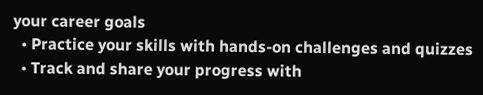your career goals
  • Practice your skills with hands-on challenges and quizzes
  • Track and share your progress with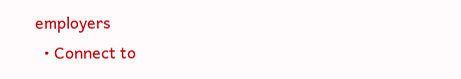employers
  • Connect to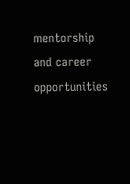mentorship and career opportunities